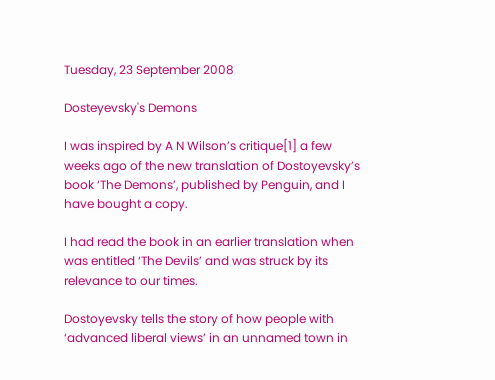Tuesday, 23 September 2008

Dosteyevsky's Demons

I was inspired by A N Wilson’s critique[1] a few weeks ago of the new translation of Dostoyevsky’s book ‘The Demons’, published by Penguin, and I have bought a copy.

I had read the book in an earlier translation when was entitled ‘The Devils’ and was struck by its relevance to our times.

Dostoyevsky tells the story of how people with ‘advanced liberal views’ in an unnamed town in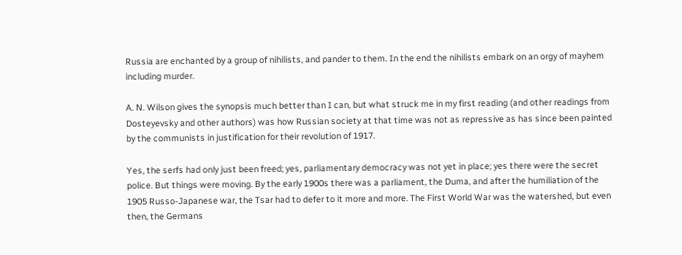Russia are enchanted by a group of nihilists, and pander to them. In the end the nihilists embark on an orgy of mayhem including murder.

A. N. Wilson gives the synopsis much better than I can, but what struck me in my first reading (and other readings from Dosteyevsky and other authors) was how Russian society at that time was not as repressive as has since been painted by the communists in justification for their revolution of 1917.

Yes, the serfs had only just been freed; yes, parliamentary democracy was not yet in place; yes there were the secret police. But things were moving. By the early 1900s there was a parliament, the Duma, and after the humiliation of the 1905 Russo-Japanese war, the Tsar had to defer to it more and more. The First World War was the watershed, but even then, the Germans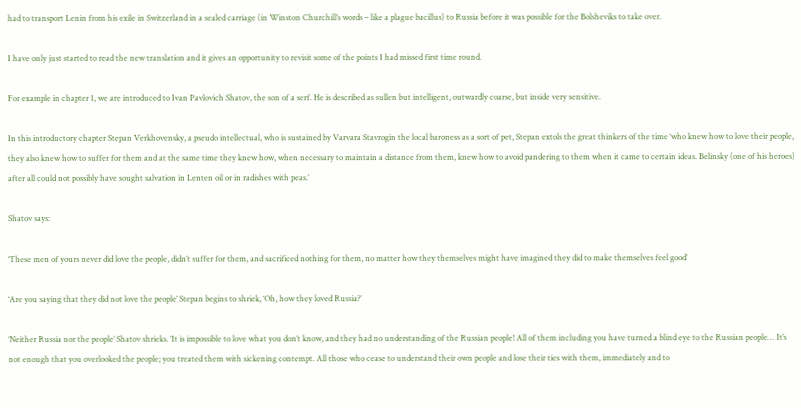had to transport Lenin from his exile in Switzerland in a sealed carriage (in Winston Churchill’s words – like a plague bacillus) to Russia before it was possible for the Bolsheviks to take over.

I have only just started to read the new translation and it gives an opportunity to revisit some of the points I had missed first time round.

For example in chapter 1, we are introduced to Ivan Pavlovich Shatov, the son of a serf. He is described as sullen but intelligent, outwardly coarse, but inside very sensitive.

In this introductory chapter Stepan Verkhovensky, a pseudo intellectual, who is sustained by Varvara Stavrogin the local baroness as a sort of pet, Stepan extols the great thinkers of the time ‘who knew how to love their people, they also knew how to suffer for them and at the same time they knew how, when necessary to maintain a distance from them, knew how to avoid pandering to them when it came to certain ideas. Belinsky (one of his heroes) after all could not possibly have sought salvation in Lenten oil or in radishes with peas.’

Shatov says:

‘These men of yours never did love the people, didn’t suffer for them, and sacrificed nothing for them, no matter how they themselves might have imagined they did to make themselves feel good’

‘Are you saying that they did not love the people’ Stepan begins to shriek, ‘Oh, how they loved Russia?’

‘Neither Russia nor the people’ Shatov shrieks. ‘It is impossible to love what you don’t know, and they had no understanding of the Russian people! All of them including you have turned a blind eye to the Russian people… It’s not enough that you overlooked the people; you treated them with sickening contempt. All those who cease to understand their own people and lose their ties with them, immediately and to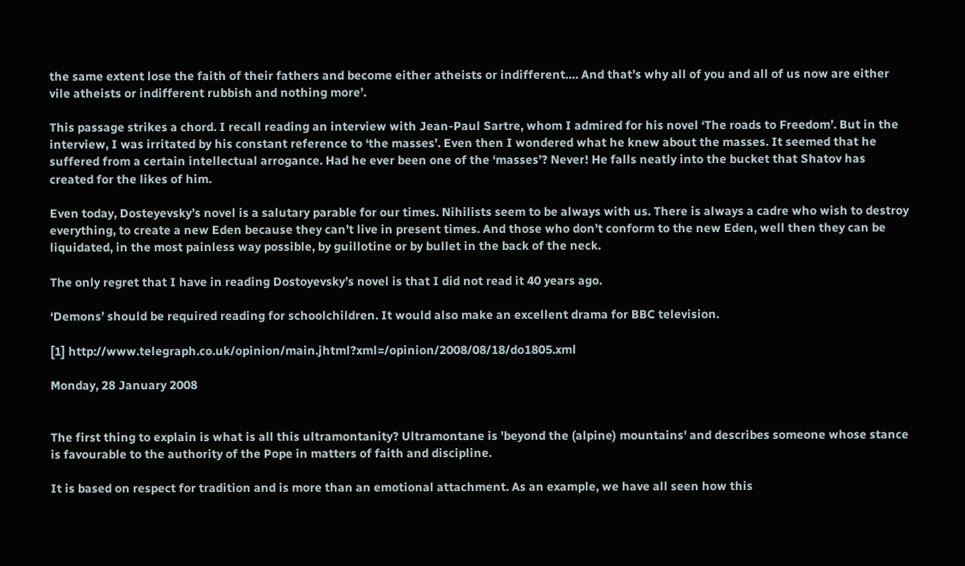the same extent lose the faith of their fathers and become either atheists or indifferent…. And that’s why all of you and all of us now are either vile atheists or indifferent rubbish and nothing more’.

This passage strikes a chord. I recall reading an interview with Jean-Paul Sartre, whom I admired for his novel ‘The roads to Freedom’. But in the interview, I was irritated by his constant reference to ‘the masses’. Even then I wondered what he knew about the masses. It seemed that he suffered from a certain intellectual arrogance. Had he ever been one of the ‘masses’? Never! He falls neatly into the bucket that Shatov has created for the likes of him.

Even today, Dosteyevsky’s novel is a salutary parable for our times. Nihilists seem to be always with us. There is always a cadre who wish to destroy everything, to create a new Eden because they can’t live in present times. And those who don’t conform to the new Eden, well then they can be liquidated, in the most painless way possible, by guillotine or by bullet in the back of the neck.

The only regret that I have in reading Dostoyevsky’s novel is that I did not read it 40 years ago.

‘Demons’ should be required reading for schoolchildren. It would also make an excellent drama for BBC television.

[1] http://www.telegraph.co.uk/opinion/main.jhtml?xml=/opinion/2008/08/18/do1805.xml

Monday, 28 January 2008


The first thing to explain is what is all this ultramontanity? Ultramontane is 'beyond the (alpine) mountains' and describes someone whose stance is favourable to the authority of the Pope in matters of faith and discipline.

It is based on respect for tradition and is more than an emotional attachment. As an example, we have all seen how this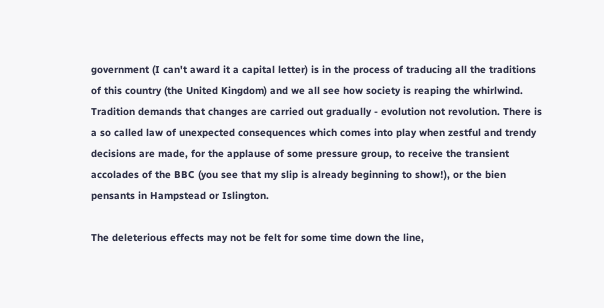government (I can't award it a capital letter) is in the process of traducing all the traditions of this country (the United Kingdom) and we all see how society is reaping the whirlwind. Tradition demands that changes are carried out gradually - evolution not revolution. There is a so called law of unexpected consequences which comes into play when zestful and trendy decisions are made, for the applause of some pressure group, to receive the transient accolades of the BBC (you see that my slip is already beginning to show!), or the bien pensants in Hampstead or Islington.

The deleterious effects may not be felt for some time down the line,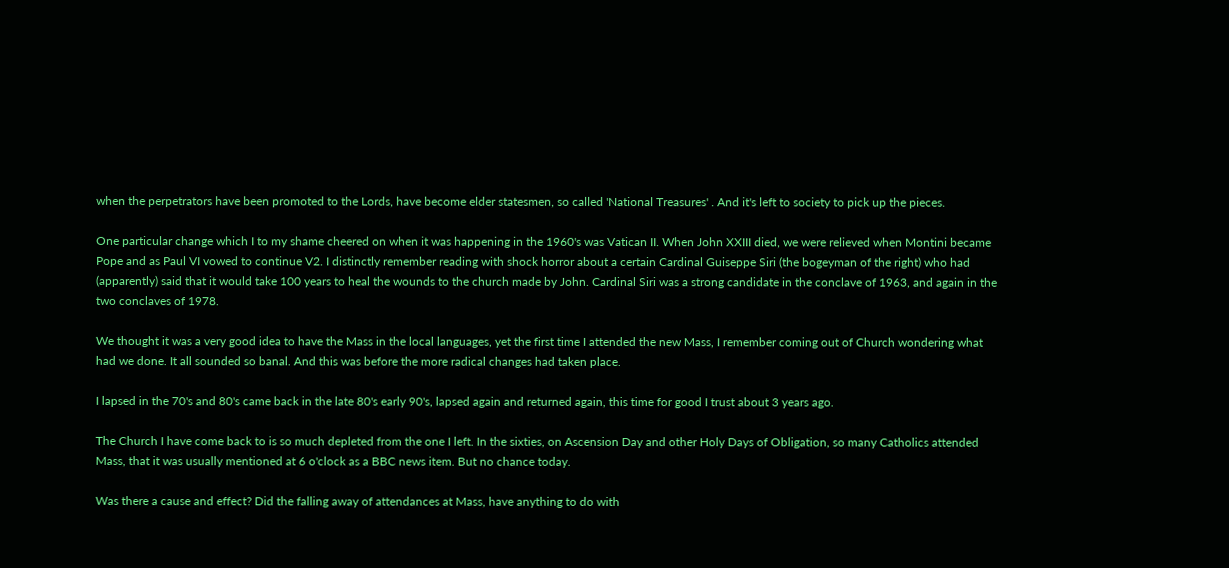when the perpetrators have been promoted to the Lords, have become elder statesmen, so called 'National Treasures' . And it's left to society to pick up the pieces.

One particular change which I to my shame cheered on when it was happening in the 1960's was Vatican II. When John XXIII died, we were relieved when Montini became Pope and as Paul VI vowed to continue V2. I distinctly remember reading with shock horror about a certain Cardinal Guiseppe Siri (the bogeyman of the right) who had (apparently) said that it would take 100 years to heal the wounds to the church made by John. Cardinal Siri was a strong candidate in the conclave of 1963, and again in the two conclaves of 1978.

We thought it was a very good idea to have the Mass in the local languages, yet the first time I attended the new Mass, I remember coming out of Church wondering what had we done. It all sounded so banal. And this was before the more radical changes had taken place.

I lapsed in the 70's and 80's came back in the late 80's early 90's, lapsed again and returned again, this time for good I trust about 3 years ago.

The Church I have come back to is so much depleted from the one I left. In the sixties, on Ascension Day and other Holy Days of Obligation, so many Catholics attended Mass, that it was usually mentioned at 6 o'clock as a BBC news item. But no chance today.

Was there a cause and effect? Did the falling away of attendances at Mass, have anything to do with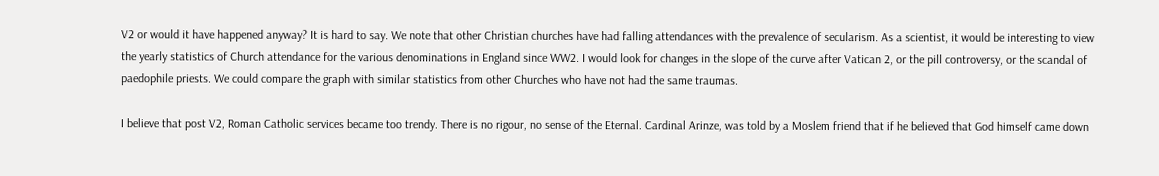V2 or would it have happened anyway? It is hard to say. We note that other Christian churches have had falling attendances with the prevalence of secularism. As a scientist, it would be interesting to view the yearly statistics of Church attendance for the various denominations in England since WW2. I would look for changes in the slope of the curve after Vatican 2, or the pill controversy, or the scandal of paedophile priests. We could compare the graph with similar statistics from other Churches who have not had the same traumas.

I believe that post V2, Roman Catholic services became too trendy. There is no rigour, no sense of the Eternal. Cardinal Arinze, was told by a Moslem friend that if he believed that God himself came down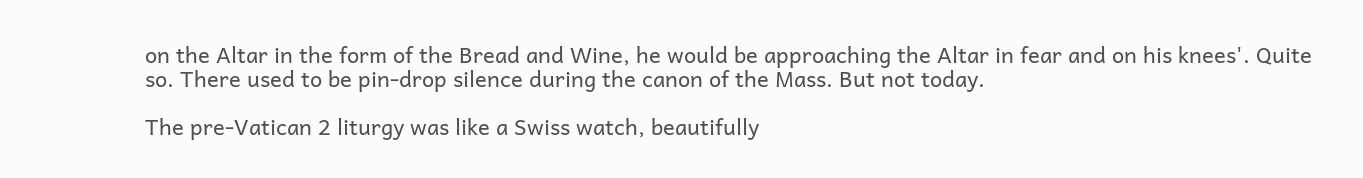on the Altar in the form of the Bread and Wine, he would be approaching the Altar in fear and on his knees'. Quite so. There used to be pin-drop silence during the canon of the Mass. But not today.

The pre-Vatican 2 liturgy was like a Swiss watch, beautifully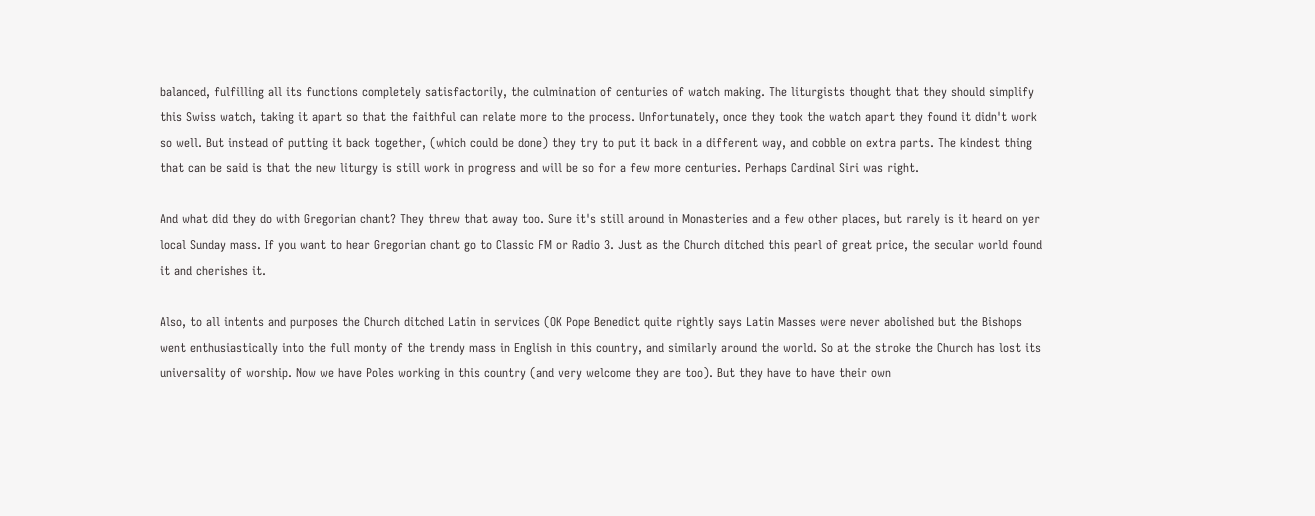balanced, fulfilling all its functions completely satisfactorily, the culmination of centuries of watch making. The liturgists thought that they should simplify this Swiss watch, taking it apart so that the faithful can relate more to the process. Unfortunately, once they took the watch apart they found it didn't work so well. But instead of putting it back together, (which could be done) they try to put it back in a different way, and cobble on extra parts. The kindest thing that can be said is that the new liturgy is still work in progress and will be so for a few more centuries. Perhaps Cardinal Siri was right.

And what did they do with Gregorian chant? They threw that away too. Sure it's still around in Monasteries and a few other places, but rarely is it heard on yer local Sunday mass. If you want to hear Gregorian chant go to Classic FM or Radio 3. Just as the Church ditched this pearl of great price, the secular world found it and cherishes it.

Also, to all intents and purposes the Church ditched Latin in services (OK Pope Benedict quite rightly says Latin Masses were never abolished but the Bishops went enthusiastically into the full monty of the trendy mass in English in this country, and similarly around the world. So at the stroke the Church has lost its universality of worship. Now we have Poles working in this country (and very welcome they are too). But they have to have their own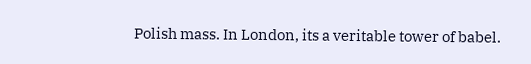Polish mass. In London, its a veritable tower of babel.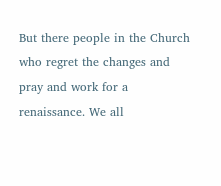But there people in the Church who regret the changes and pray and work for a renaissance. We all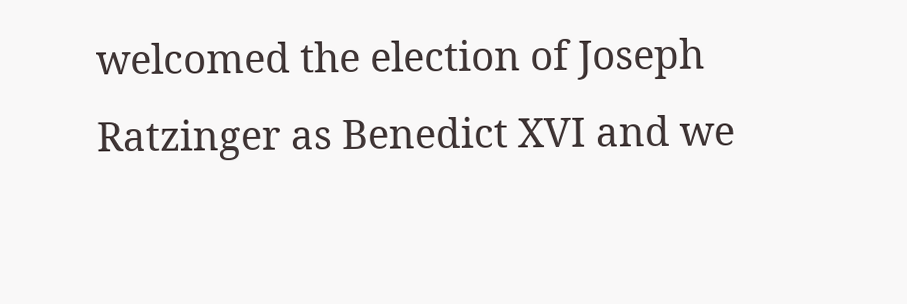welcomed the election of Joseph Ratzinger as Benedict XVI and we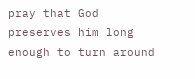pray that God preserves him long enough to turn around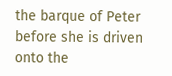the barque of Peter before she is driven onto the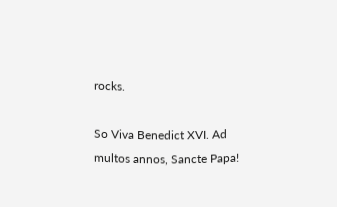rocks.

So Viva Benedict XVI. Ad multos annos, Sancte Papa!